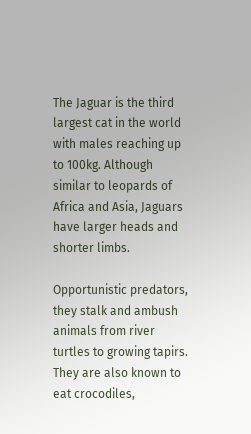The Jaguar is the third largest cat in the world with males reaching up to 100kg. Although similar to leopards of Africa and Asia, Jaguars have larger heads and shorter limbs.

Opportunistic predators, they stalk and ambush animals from river turtles to growing tapirs. They are also known to eat crocodiles,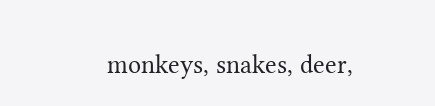monkeys, snakes, deer,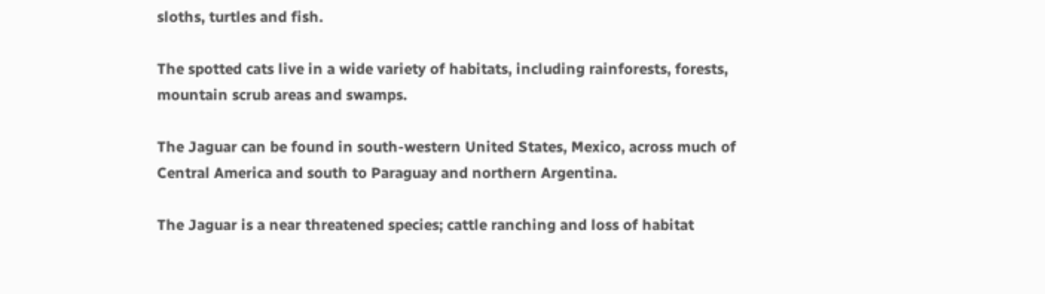sloths, turtles and fish.

The spotted cats live in a wide variety of habitats, including rainforests, forests, mountain scrub areas and swamps.

The Jaguar can be found in south-western United States, Mexico, across much of Central America and south to Paraguay and northern Argentina.

The Jaguar is a near threatened species; cattle ranching and loss of habitat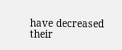have decreased their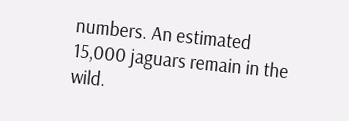numbers. An estimated 15,000 jaguars remain in the wild.